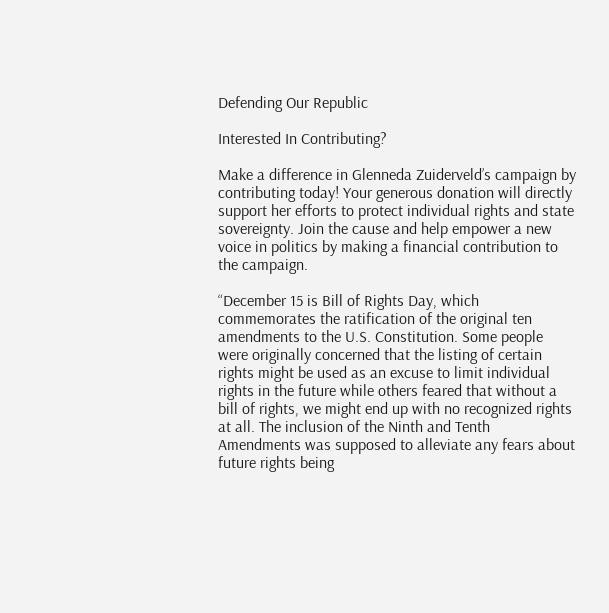Defending Our Republic

Interested In Contributing?

Make a difference in Glenneda Zuiderveld’s campaign by contributing today! Your generous donation will directly support her efforts to protect individual rights and state sovereignty. Join the cause and help empower a new voice in politics by making a financial contribution to the campaign.

“December 15 is Bill of Rights Day, which commemorates the ratification of the original ten amendments to the U.S. Constitution. Some people were originally concerned that the listing of certain rights might be used as an excuse to limit individual rights in the future while others feared that without a bill of rights, we might end up with no recognized rights at all. The inclusion of the Ninth and Tenth Amendments was supposed to alleviate any fears about future rights being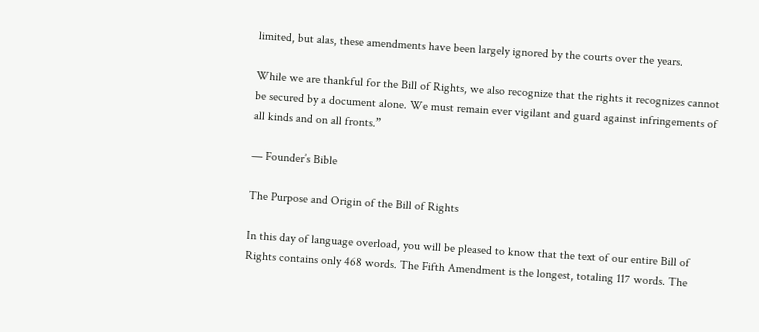limited, but alas, these amendments have been largely ignored by the courts over the years.

While we are thankful for the Bill of Rights, we also recognize that the rights it recognizes cannot be secured by a document alone. We must remain ever vigilant and guard against infringements of all kinds and on all fronts.”

— Founder’s Bible

The Purpose and Origin of the Bill of Rights

In this day of language overload, you will be pleased to know that the text of our entire Bill of Rights contains only 468 words. The Fifth Amendment is the longest, totaling 117 words. The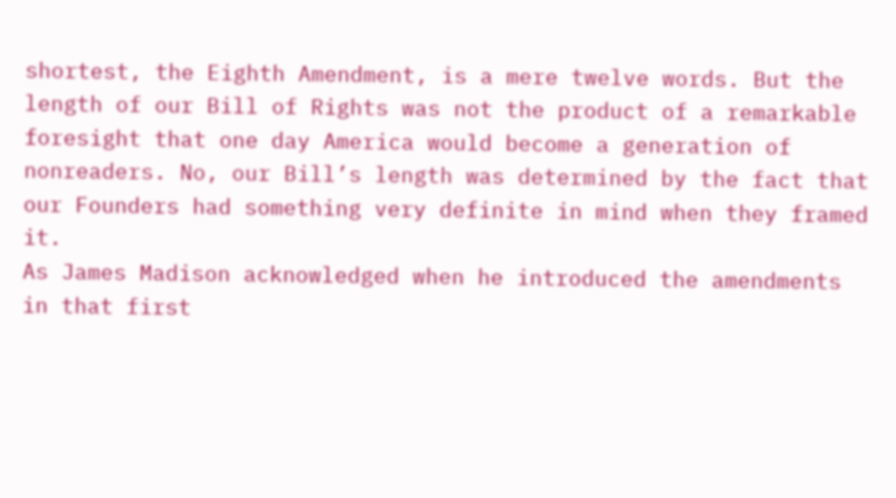shortest, the Eighth Amendment, is a mere twelve words. But the length of our Bill of Rights was not the product of a remarkable foresight that one day America would become a generation of nonreaders. No, our Bill’s length was determined by the fact that our Founders had something very definite in mind when they framed it.
As James Madison acknowledged when he introduced the amendments in that first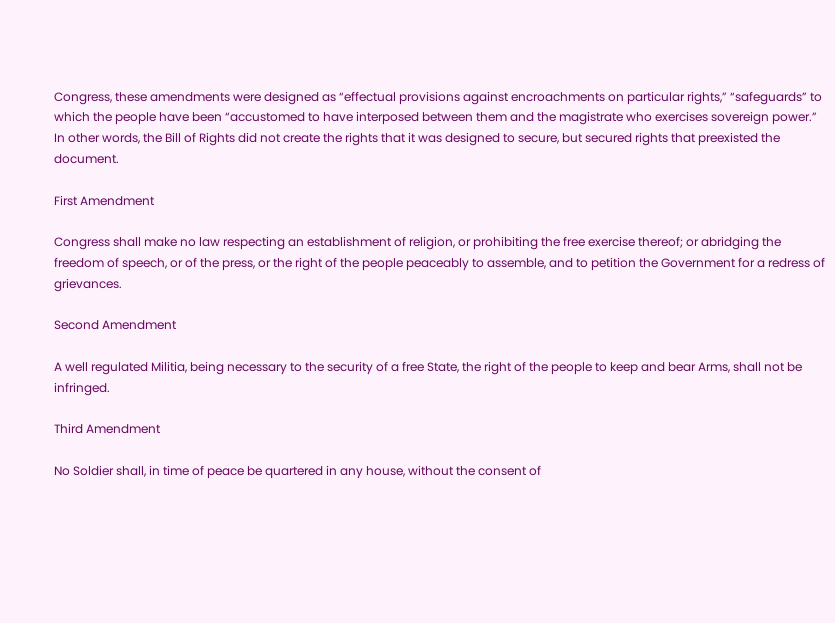Congress, these amendments were designed as “effectual provisions against encroachments on particular rights,” “safeguards” to which the people have been “accustomed to have interposed between them and the magistrate who exercises sovereign power.” In other words, the Bill of Rights did not create the rights that it was designed to secure, but secured rights that preexisted the document.

First Amendment

Congress shall make no law respecting an establishment of religion, or prohibiting the free exercise thereof; or abridging the freedom of speech, or of the press, or the right of the people peaceably to assemble, and to petition the Government for a redress of grievances.

Second Amendment

A well regulated Militia, being necessary to the security of a free State, the right of the people to keep and bear Arms, shall not be infringed.

Third Amendment

No Soldier shall, in time of peace be quartered in any house, without the consent of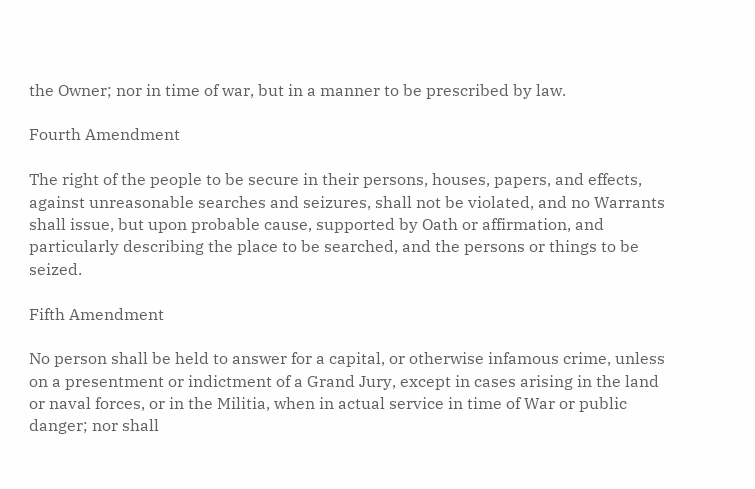the Owner; nor in time of war, but in a manner to be prescribed by law.

Fourth Amendment

The right of the people to be secure in their persons, houses, papers, and effects, against unreasonable searches and seizures, shall not be violated, and no Warrants shall issue, but upon probable cause, supported by Oath or affirmation, and particularly describing the place to be searched, and the persons or things to be seized.

Fifth Amendment

No person shall be held to answer for a capital, or otherwise infamous crime, unless on a presentment or indictment of a Grand Jury, except in cases arising in the land or naval forces, or in the Militia, when in actual service in time of War or public danger; nor shall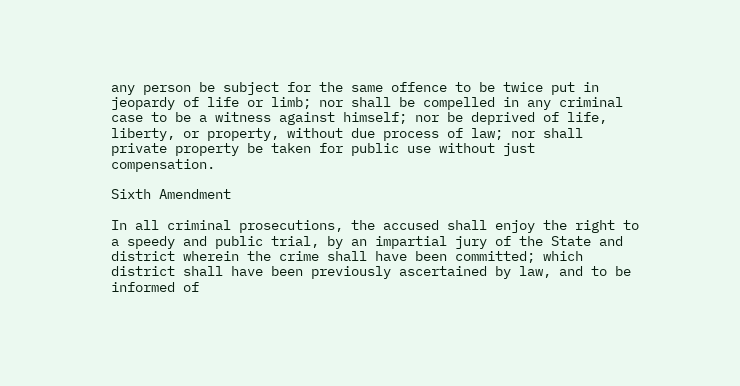any person be subject for the same offence to be twice put in jeopardy of life or limb; nor shall be compelled in any criminal case to be a witness against himself; nor be deprived of life, liberty, or property, without due process of law; nor shall private property be taken for public use without just compensation.

Sixth Amendment

In all criminal prosecutions, the accused shall enjoy the right to a speedy and public trial, by an impartial jury of the State and district wherein the crime shall have been committed; which district shall have been previously ascertained by law, and to be informed of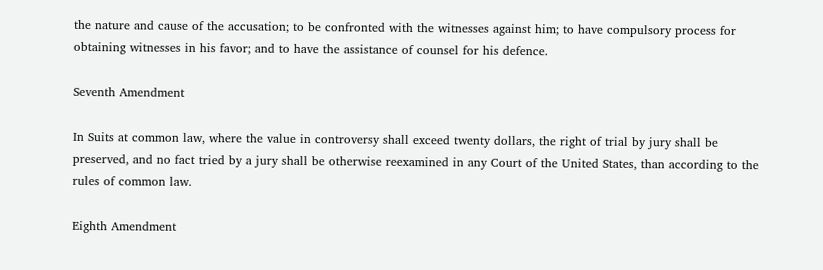the nature and cause of the accusation; to be confronted with the witnesses against him; to have compulsory process for obtaining witnesses in his favor; and to have the assistance of counsel for his defence.

Seventh Amendment

In Suits at common law, where the value in controversy shall exceed twenty dollars, the right of trial by jury shall be preserved, and no fact tried by a jury shall be otherwise reexamined in any Court of the United States, than according to the rules of common law.

Eighth Amendment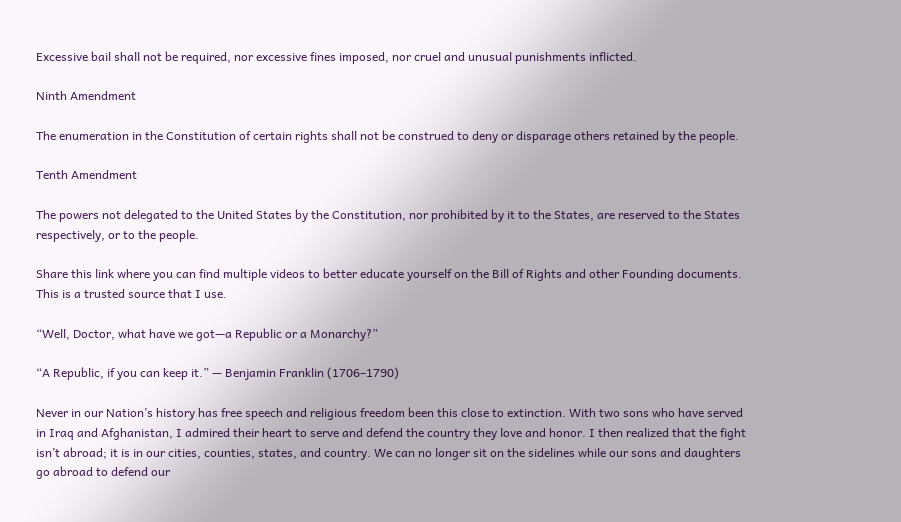Excessive bail shall not be required, nor excessive fines imposed, nor cruel and unusual punishments inflicted.

Ninth Amendment

The enumeration in the Constitution of certain rights shall not be construed to deny or disparage others retained by the people.

Tenth Amendment

The powers not delegated to the United States by the Constitution, nor prohibited by it to the States, are reserved to the States respectively, or to the people.

Share this link where you can find multiple videos to better educate yourself on the Bill of Rights and other Founding documents. This is a trusted source that I use.

“Well, Doctor, what have we got—a Republic or a Monarchy?”

“A Republic, if you can keep it.” — Benjamin Franklin (1706–1790)

Never in our Nation’s history has free speech and religious freedom been this close to extinction. With two sons who have served in Iraq and Afghanistan, I admired their heart to serve and defend the country they love and honor. I then realized that the fight isn’t abroad; it is in our cities, counties, states, and country. We can no longer sit on the sidelines while our sons and daughters go abroad to defend our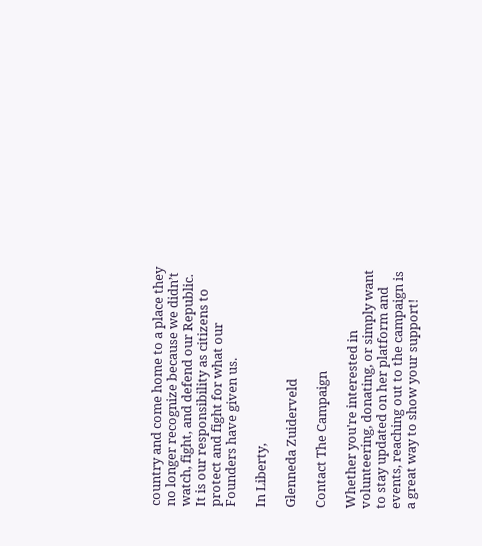country and come home to a place they no longer recognize because we didn’t watch, fight, and defend our Republic. It is our responsibility as citizens to protect and fight for what our Founders have given us.

In Liberty,

Glenneda Zuiderveld

Contact The Campaign

Whether you're interested in volunteering, donating, or simply want to stay updated on her platform and events, reaching out to the campaign is a great way to show your support!